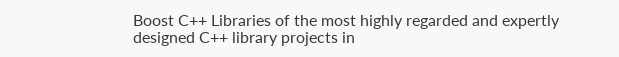Boost C++ Libraries of the most highly regarded and expertly designed C++ library projects in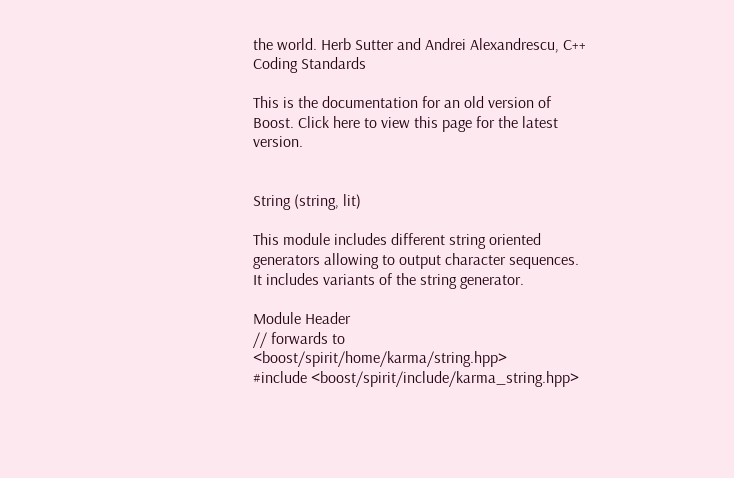the world. Herb Sutter and Andrei Alexandrescu, C++ Coding Standards

This is the documentation for an old version of Boost. Click here to view this page for the latest version.


String (string, lit)

This module includes different string oriented generators allowing to output character sequences. It includes variants of the string generator.

Module Header
// forwards to <boost/spirit/home/karma/string.hpp>
#include <boost/spirit/include/karma_string.hpp>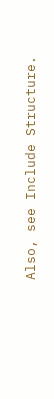Also, see Include Structure.